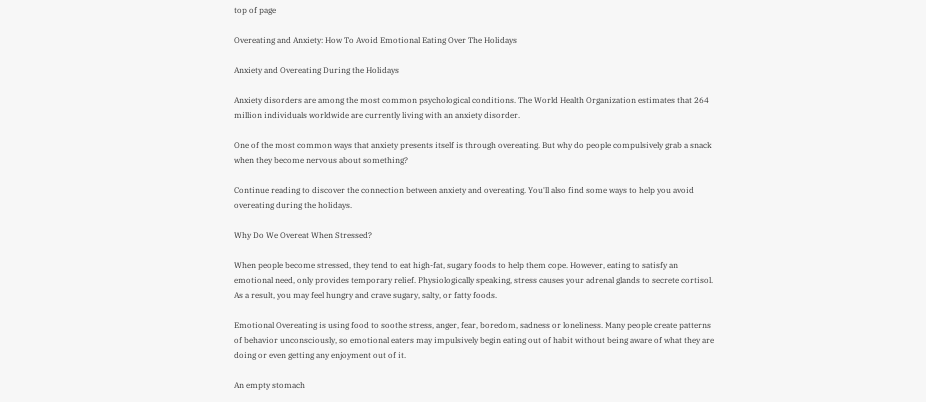top of page

Overeating and Anxiety: How To Avoid Emotional Eating Over The Holidays

Anxiety and Overeating During the Holidays

Anxiety disorders are among the most common psychological conditions. The World Health Organization estimates that 264 million individuals worldwide are currently living with an anxiety disorder.

One of the most common ways that anxiety presents itself is through overeating. But why do people compulsively grab a snack when they become nervous about something?

Continue reading to discover the connection between anxiety and overeating. You'll also find some ways to help you avoid overeating during the holidays.

Why Do We Overeat When Stressed?

When people become stressed, they tend to eat high-fat, sugary foods to help them cope. However, eating to satisfy an emotional need, only provides temporary relief. Physiologically speaking, stress causes your adrenal glands to secrete cortisol. As a result, you may feel hungry and crave sugary, salty, or fatty foods.

Emotional Overeating is using food to soothe stress, anger, fear, boredom, sadness or loneliness. Many people create patterns of behavior unconsciously, so emotional eaters may impulsively begin eating out of habit without being aware of what they are doing or even getting any enjoyment out of it.

An empty stomach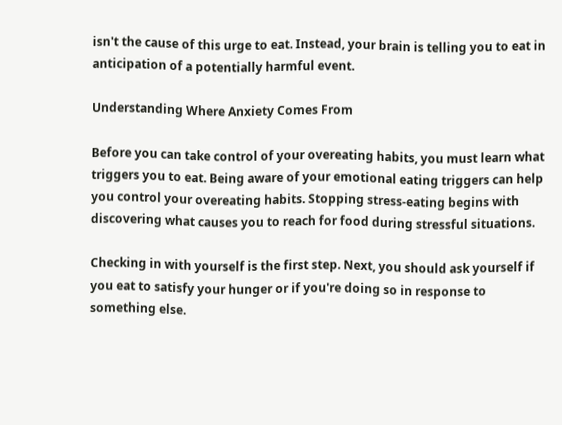isn't the cause of this urge to eat. Instead, your brain is telling you to eat in anticipation of a potentially harmful event.

Understanding Where Anxiety Comes From

Before you can take control of your overeating habits, you must learn what triggers you to eat. Being aware of your emotional eating triggers can help you control your overeating habits. Stopping stress-eating begins with discovering what causes you to reach for food during stressful situations.

Checking in with yourself is the first step. Next, you should ask yourself if you eat to satisfy your hunger or if you're doing so in response to something else.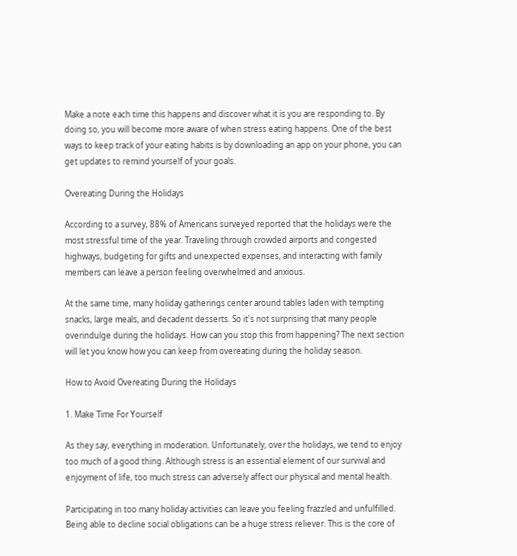Make a note each time this happens and discover what it is you are responding to. By doing so, you will become more aware of when stress eating happens. One of the best ways to keep track of your eating habits is by downloading an app on your phone, you can get updates to remind yourself of your goals.

Overeating During the Holidays

According to a survey, 88% of Americans surveyed reported that the holidays were the most stressful time of the year. Traveling through crowded airports and congested highways, budgeting for gifts and unexpected expenses, and interacting with family members can leave a person feeling overwhelmed and anxious.

At the same time, many holiday gatherings center around tables laden with tempting snacks, large meals, and decadent desserts. So it's not surprising that many people overindulge during the holidays. How can you stop this from happening? The next section will let you know how you can keep from overeating during the holiday season.

How to Avoid Overeating During the Holidays

1. Make Time For Yourself

As they say, everything in moderation. Unfortunately, over the holidays, we tend to enjoy too much of a good thing. Although stress is an essential element of our survival and enjoyment of life, too much stress can adversely affect our physical and mental health.

Participating in too many holiday activities can leave you feeling frazzled and unfulfilled. Being able to decline social obligations can be a huge stress reliever. This is the core of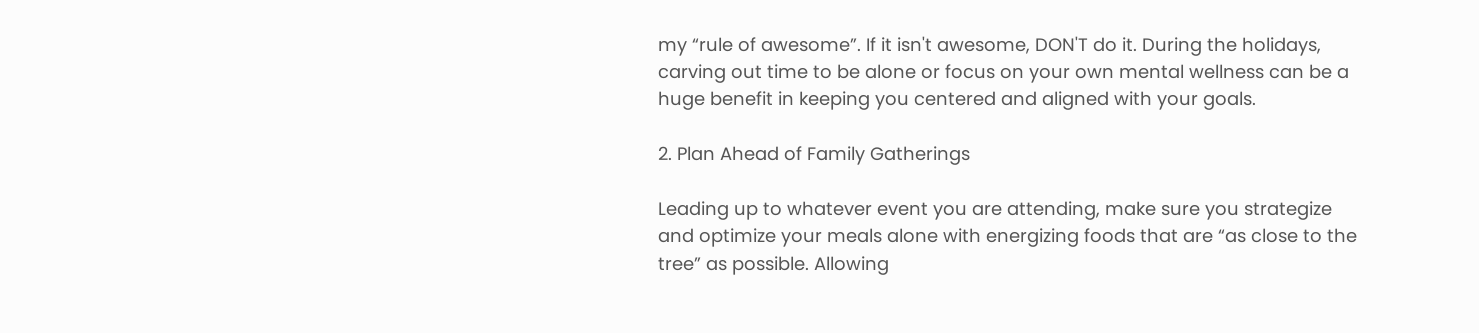my “rule of awesome”. If it isn't awesome, DON'T do it. During the holidays, carving out time to be alone or focus on your own mental wellness can be a huge benefit in keeping you centered and aligned with your goals.

2. Plan Ahead of Family Gatherings

Leading up to whatever event you are attending, make sure you strategize and optimize your meals alone with energizing foods that are “as close to the tree” as possible. Allowing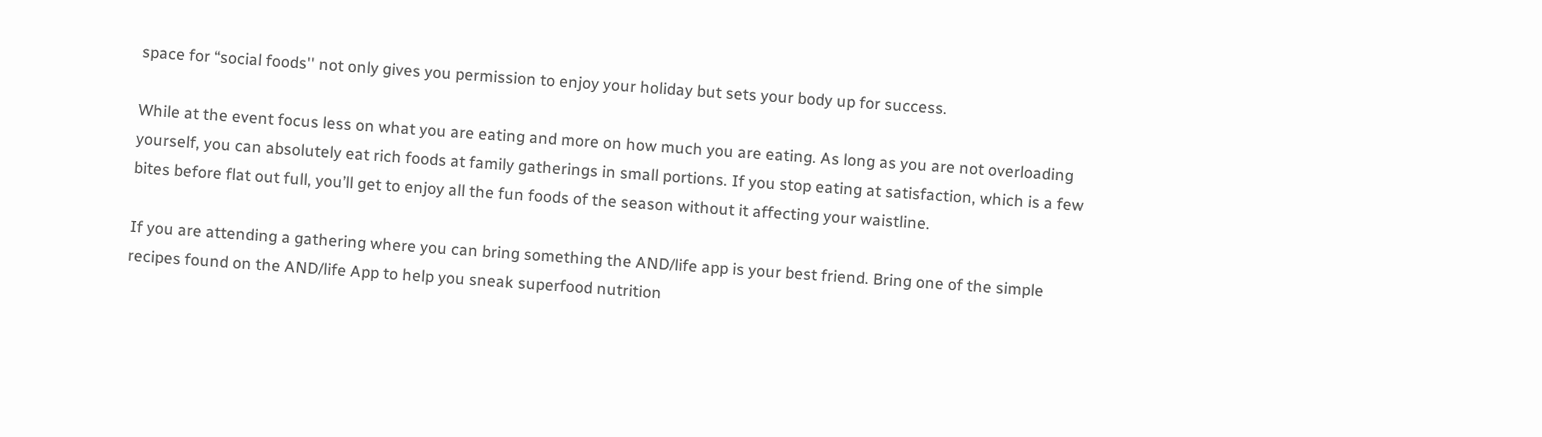space for “social foods'' not only gives you permission to enjoy your holiday but sets your body up for success.

While at the event focus less on what you are eating and more on how much you are eating. As long as you are not overloading yourself, you can absolutely eat rich foods at family gatherings in small portions. If you stop eating at satisfaction, which is a few bites before flat out full, you’ll get to enjoy all the fun foods of the season without it affecting your waistline.

If you are attending a gathering where you can bring something the AND/life app is your best friend. Bring one of the simple recipes found on the AND/life App to help you sneak superfood nutrition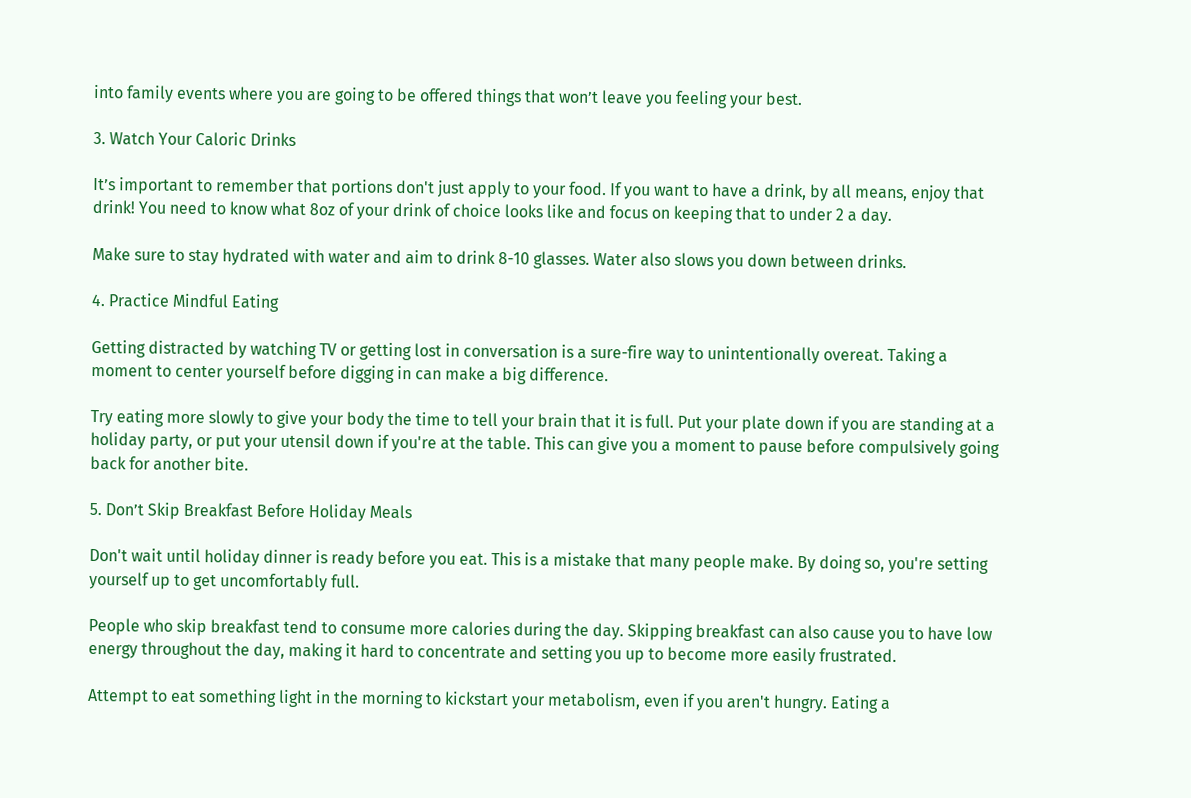into family events where you are going to be offered things that won’t leave you feeling your best.

3. Watch Your Caloric Drinks

It’s important to remember that portions don't just apply to your food. If you want to have a drink, by all means, enjoy that drink! You need to know what 8oz of your drink of choice looks like and focus on keeping that to under 2 a day.

Make sure to stay hydrated with water and aim to drink 8-10 glasses. Water also slows you down between drinks.

4. Practice Mindful Eating

Getting distracted by watching TV or getting lost in conversation is a sure-fire way to unintentionally overeat. Taking a moment to center yourself before digging in can make a big difference.

Try eating more slowly to give your body the time to tell your brain that it is full. Put your plate down if you are standing at a holiday party, or put your utensil down if you're at the table. This can give you a moment to pause before compulsively going back for another bite.

5. Don’t Skip Breakfast Before Holiday Meals

Don't wait until holiday dinner is ready before you eat. This is a mistake that many people make. By doing so, you're setting yourself up to get uncomfortably full.

People who skip breakfast tend to consume more calories during the day. Skipping breakfast can also cause you to have low energy throughout the day, making it hard to concentrate and setting you up to become more easily frustrated.

Attempt to eat something light in the morning to kickstart your metabolism, even if you aren't hungry. Eating a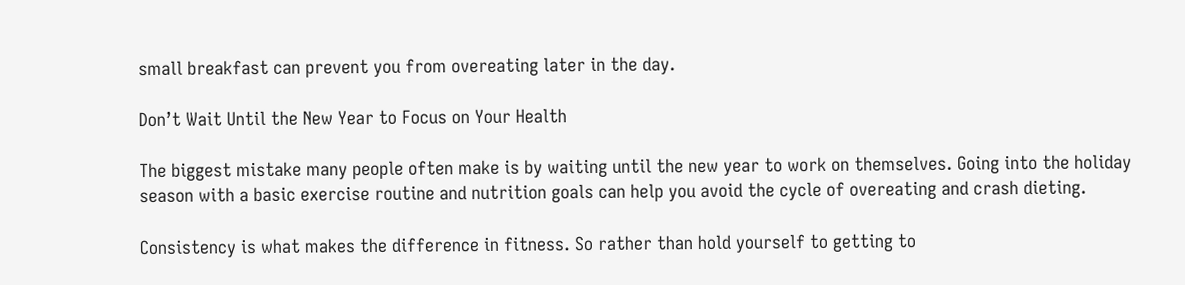small breakfast can prevent you from overeating later in the day.

Don’t Wait Until the New Year to Focus on Your Health

The biggest mistake many people often make is by waiting until the new year to work on themselves. Going into the holiday season with a basic exercise routine and nutrition goals can help you avoid the cycle of overeating and crash dieting.

Consistency is what makes the difference in fitness. So rather than hold yourself to getting to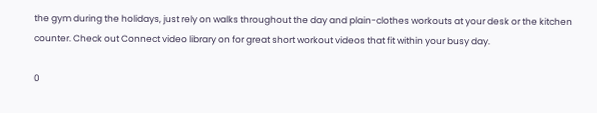the gym during the holidays, just rely on walks throughout the day and plain-clothes workouts at your desk or the kitchen counter. Check out Connect video library on for great short workout videos that fit within your busy day.

0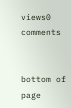views0 comments


bottom of page